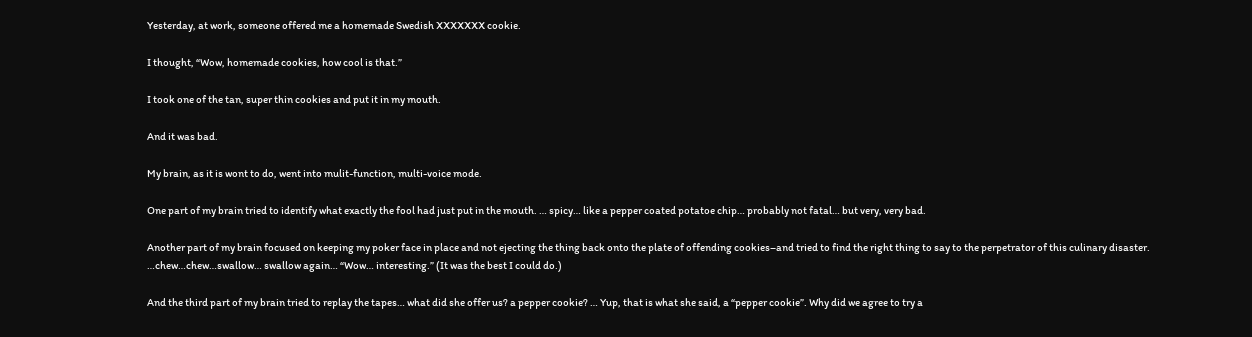Yesterday, at work, someone offered me a homemade Swedish XXXXXXX cookie.

I thought, “Wow, homemade cookies, how cool is that.”

I took one of the tan, super thin cookies and put it in my mouth.

And it was bad.

My brain, as it is wont to do, went into mulit-function, multi-voice mode.

One part of my brain tried to identify what exactly the fool had just put in the mouth. … spicy… like a pepper coated potatoe chip… probably not fatal… but very, very bad.

Another part of my brain focused on keeping my poker face in place and not ejecting the thing back onto the plate of offending cookies–and tried to find the right thing to say to the perpetrator of this culinary disaster. …chew…chew…swallow… swallow again… “Wow… interesting.” (It was the best I could do.)

And the third part of my brain tried to replay the tapes… what did she offer us? a pepper cookie? … Yup, that is what she said, a “pepper cookie”. Why did we agree to try a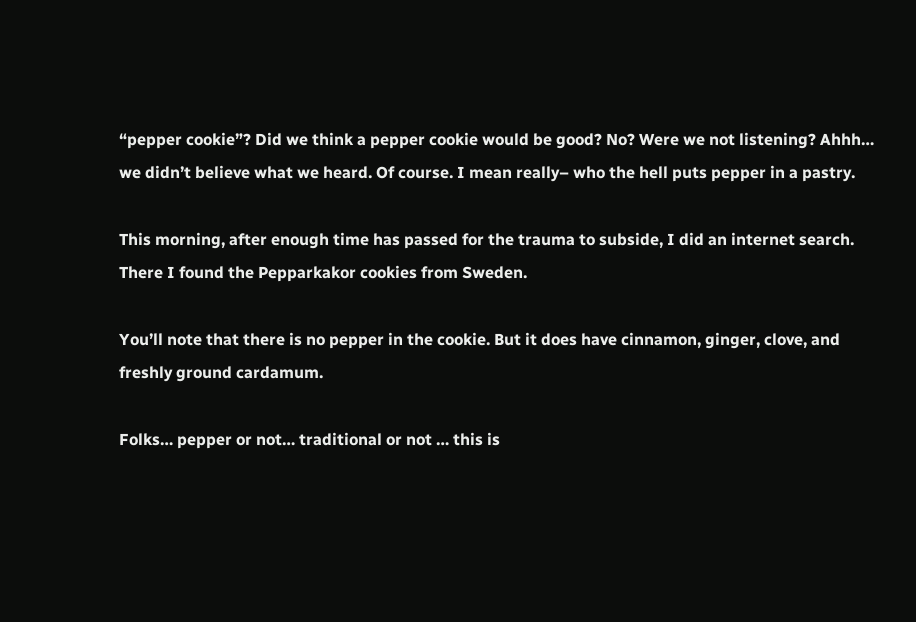“pepper cookie”? Did we think a pepper cookie would be good? No? Were we not listening? Ahhh… we didn’t believe what we heard. Of course. I mean really– who the hell puts pepper in a pastry.

This morning, after enough time has passed for the trauma to subside, I did an internet search. There I found the Pepparkakor cookies from Sweden.

You’ll note that there is no pepper in the cookie. But it does have cinnamon, ginger, clove, and freshly ground cardamum.

Folks… pepper or not… traditional or not … this is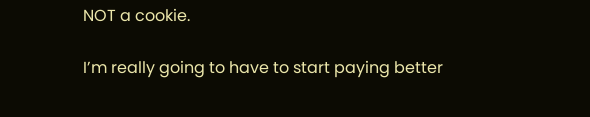NOT a cookie.

I’m really going to have to start paying better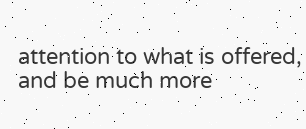attention to what is offered, and be much more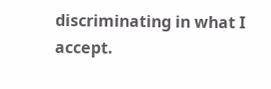discriminating in what I accept.